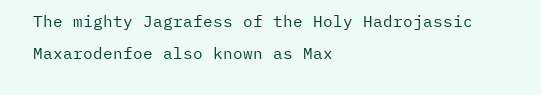The mighty Jagrafess of the Holy Hadrojassic Maxarodenfoe also known as Max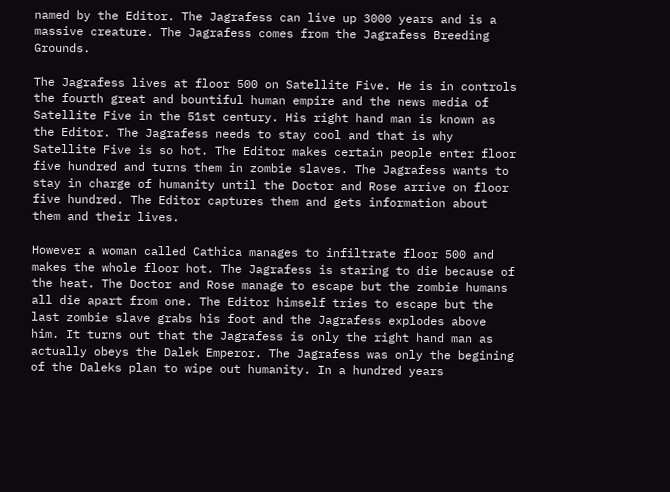named by the Editor. The Jagrafess can live up 3000 years and is a massive creature. The Jagrafess comes from the Jagrafess Breeding Grounds.

The Jagrafess lives at floor 500 on Satellite Five. He is in controls the fourth great and bountiful human empire and the news media of Satellite Five in the 51st century. His right hand man is known as the Editor. The Jagrafess needs to stay cool and that is why Satellite Five is so hot. The Editor makes certain people enter floor five hundred and turns them in zombie slaves. The Jagrafess wants to stay in charge of humanity until the Doctor and Rose arrive on floor five hundred. The Editor captures them and gets information about them and their lives.

However a woman called Cathica manages to infiltrate floor 500 and makes the whole floor hot. The Jagrafess is staring to die because of the heat. The Doctor and Rose manage to escape but the zombie humans all die apart from one. The Editor himself tries to escape but the last zombie slave grabs his foot and the Jagrafess explodes above him. It turns out that the Jagrafess is only the right hand man as actually obeys the Dalek Emperor. The Jagrafess was only the begining of the Daleks plan to wipe out humanity. In a hundred years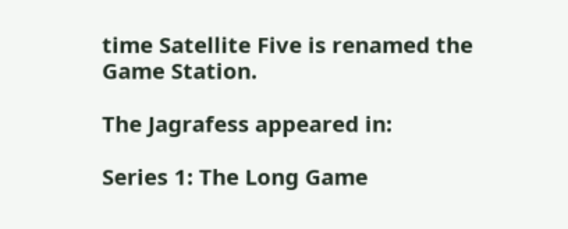time Satellite Five is renamed the Game Station.

The Jagrafess appeared in:

Series 1: The Long Game